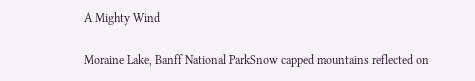A Mighty Wind

Moraine Lake, Banff National ParkSnow capped mountains reflected on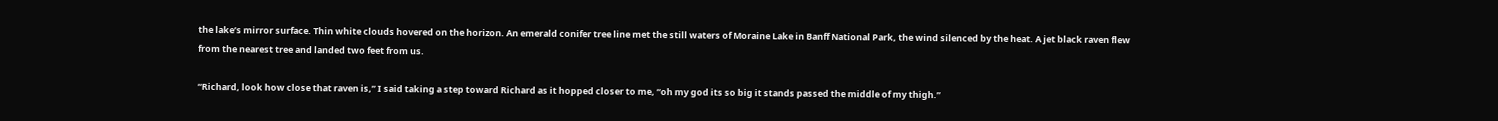the lake’s mirror surface. Thin white clouds hovered on the horizon. An emerald conifer tree line met the still waters of Moraine Lake in Banff National Park, the wind silenced by the heat. A jet black raven flew from the nearest tree and landed two feet from us.

“Richard, look how close that raven is,” I said taking a step toward Richard as it hopped closer to me, “oh my god its so big it stands passed the middle of my thigh.”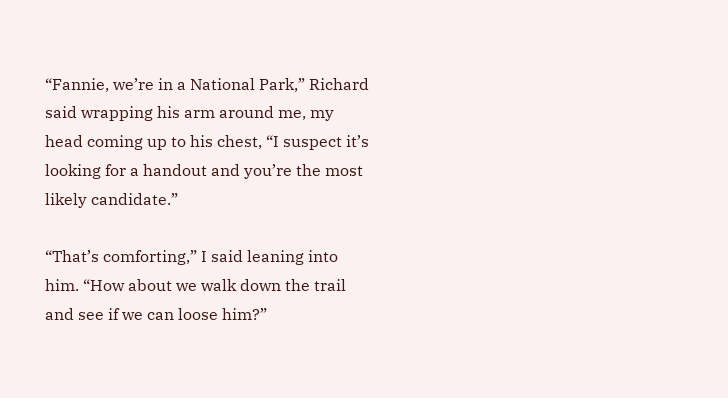“Fannie, we’re in a National Park,” Richard said wrapping his arm around me, my head coming up to his chest, “I suspect it’s looking for a handout and you’re the most likely candidate.”

“That’s comforting,” I said leaning into him. “How about we walk down the trail and see if we can loose him?”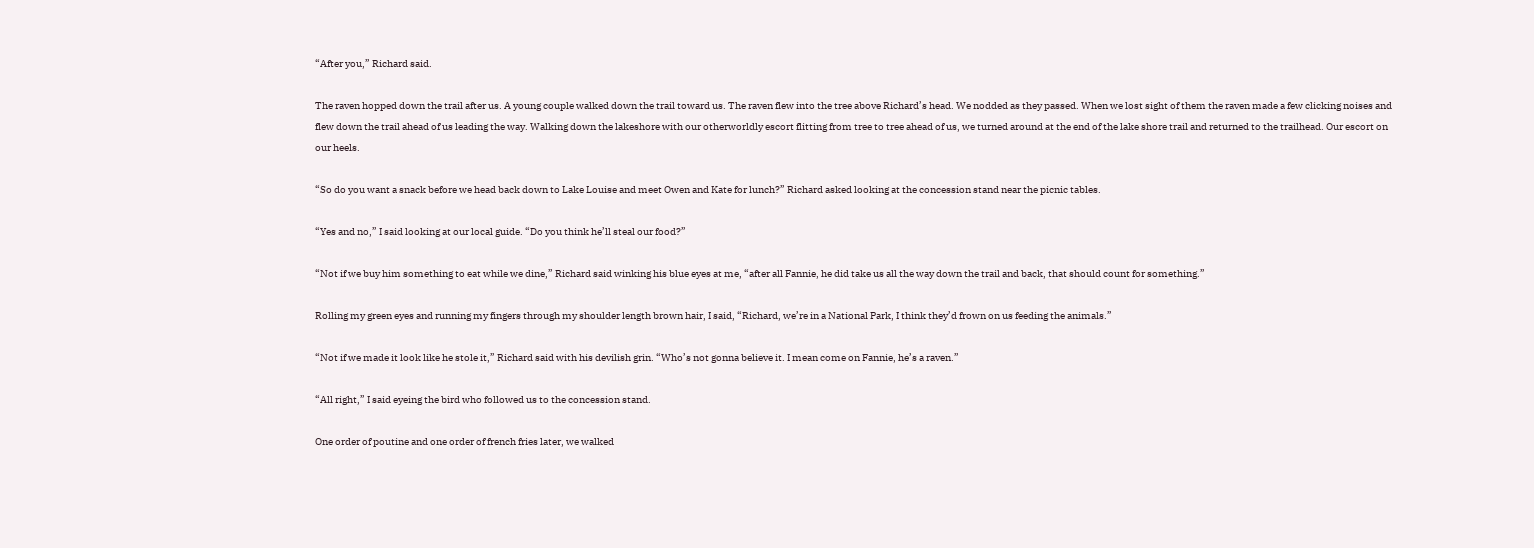“After you,” Richard said.

The raven hopped down the trail after us. A young couple walked down the trail toward us. The raven flew into the tree above Richard’s head. We nodded as they passed. When we lost sight of them the raven made a few clicking noises and flew down the trail ahead of us leading the way. Walking down the lakeshore with our otherworldly escort flitting from tree to tree ahead of us, we turned around at the end of the lake shore trail and returned to the trailhead. Our escort on our heels.

“So do you want a snack before we head back down to Lake Louise and meet Owen and Kate for lunch?” Richard asked looking at the concession stand near the picnic tables.

“Yes and no,” I said looking at our local guide. “Do you think he’ll steal our food?”

“Not if we buy him something to eat while we dine,” Richard said winking his blue eyes at me, “after all Fannie, he did take us all the way down the trail and back, that should count for something.”

Rolling my green eyes and running my fingers through my shoulder length brown hair, I said, “Richard, we’re in a National Park, I think they’d frown on us feeding the animals.”

“Not if we made it look like he stole it,” Richard said with his devilish grin. “Who’s not gonna believe it. I mean come on Fannie, he’s a raven.”

“All right,” I said eyeing the bird who followed us to the concession stand.

One order of poutine and one order of french fries later, we walked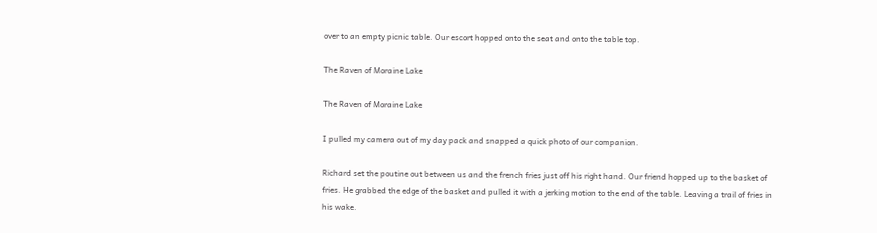over to an empty picnic table. Our escort hopped onto the seat and onto the table top.

The Raven of Moraine Lake

The Raven of Moraine Lake

I pulled my camera out of my day pack and snapped a quick photo of our companion.

Richard set the poutine out between us and the french fries just off his right hand. Our friend hopped up to the basket of fries. He grabbed the edge of the basket and pulled it with a jerking motion to the end of the table. Leaving a trail of fries in his wake.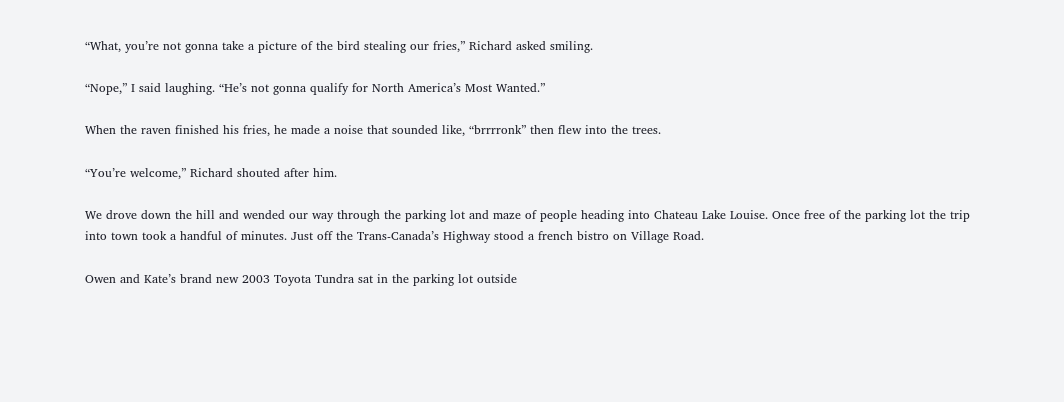“What, you’re not gonna take a picture of the bird stealing our fries,” Richard asked smiling.

“Nope,” I said laughing. “He’s not gonna qualify for North America’s Most Wanted.”

When the raven finished his fries, he made a noise that sounded like, “brrrronk” then flew into the trees.

“You’re welcome,” Richard shouted after him.

We drove down the hill and wended our way through the parking lot and maze of people heading into Chateau Lake Louise. Once free of the parking lot the trip into town took a handful of minutes. Just off the Trans-Canada’s Highway stood a french bistro on Village Road.

Owen and Kate’s brand new 2003 Toyota Tundra sat in the parking lot outside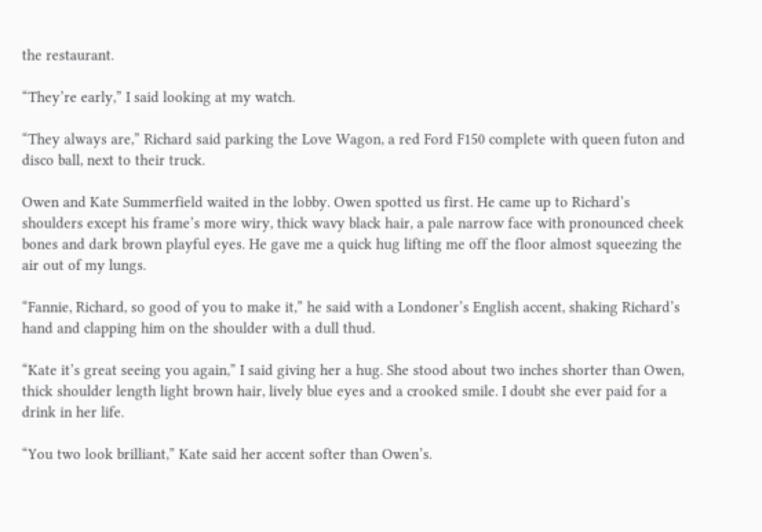the restaurant.

“They’re early,” I said looking at my watch.

“They always are,” Richard said parking the Love Wagon, a red Ford F150 complete with queen futon and disco ball, next to their truck.

Owen and Kate Summerfield waited in the lobby. Owen spotted us first. He came up to Richard’s shoulders except his frame’s more wiry, thick wavy black hair, a pale narrow face with pronounced cheek bones and dark brown playful eyes. He gave me a quick hug lifting me off the floor almost squeezing the air out of my lungs.

“Fannie, Richard, so good of you to make it,” he said with a Londoner’s English accent, shaking Richard’s hand and clapping him on the shoulder with a dull thud.

“Kate it’s great seeing you again,” I said giving her a hug. She stood about two inches shorter than Owen, thick shoulder length light brown hair, lively blue eyes and a crooked smile. I doubt she ever paid for a drink in her life.

“You two look brilliant,” Kate said her accent softer than Owen’s.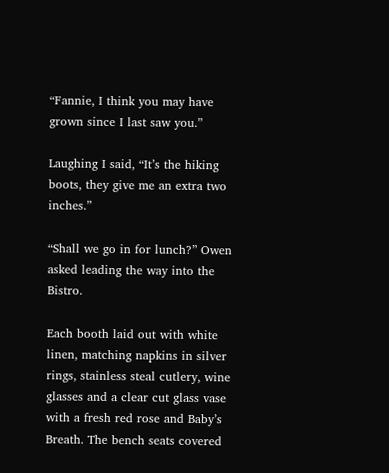“Fannie, I think you may have grown since I last saw you.”

Laughing I said, “It’s the hiking boots, they give me an extra two inches.”

“Shall we go in for lunch?” Owen asked leading the way into the Bistro.

Each booth laid out with white linen, matching napkins in silver rings, stainless steal cutlery, wine glasses and a clear cut glass vase with a fresh red rose and Baby’s Breath. The bench seats covered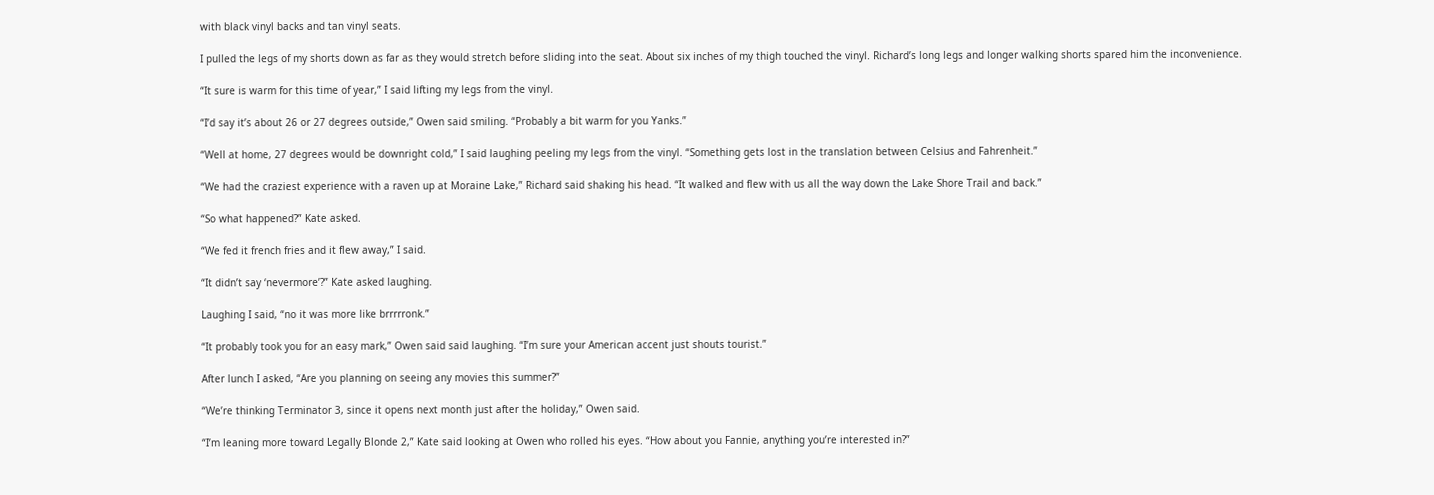with black vinyl backs and tan vinyl seats.

I pulled the legs of my shorts down as far as they would stretch before sliding into the seat. About six inches of my thigh touched the vinyl. Richard’s long legs and longer walking shorts spared him the inconvenience.

“It sure is warm for this time of year,” I said lifting my legs from the vinyl.

“I’d say it’s about 26 or 27 degrees outside,” Owen said smiling. “Probably a bit warm for you Yanks.”

“Well at home, 27 degrees would be downright cold,” I said laughing peeling my legs from the vinyl. “Something gets lost in the translation between Celsius and Fahrenheit.”

“We had the craziest experience with a raven up at Moraine Lake,” Richard said shaking his head. “It walked and flew with us all the way down the Lake Shore Trail and back.”

“So what happened?” Kate asked.

“We fed it french fries and it flew away,” I said.

“It didn’t say ‘nevermore’?” Kate asked laughing.

Laughing I said, “no it was more like brrrrronk.”

“It probably took you for an easy mark,” Owen said said laughing. “I’m sure your American accent just shouts tourist.”

After lunch I asked, “Are you planning on seeing any movies this summer?”

“We’re thinking Terminator 3, since it opens next month just after the holiday,” Owen said.

“I’m leaning more toward Legally Blonde 2,” Kate said looking at Owen who rolled his eyes. “How about you Fannie, anything you’re interested in?”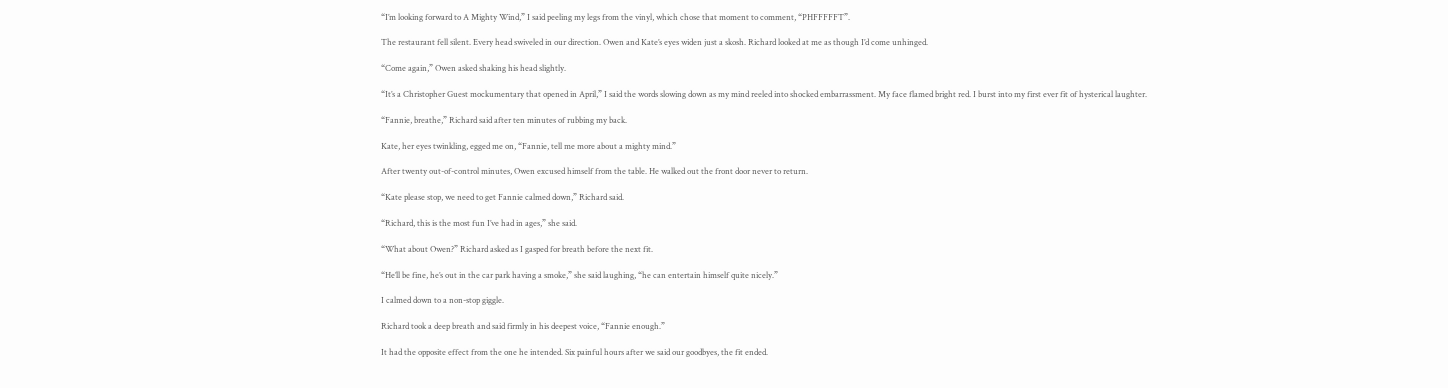“I’m looking forward to A Mighty Wind,” I said peeling my legs from the vinyl, which chose that moment to comment, “PHFFFFFT”.

The restaurant fell silent. Every head swiveled in our direction. Owen and Kate’s eyes widen just a skosh. Richard looked at me as though I’d come unhinged.

“Come again,” Owen asked shaking his head slightly.

“It’s a Christopher Guest mockumentary that opened in April,” I said the words slowing down as my mind reeled into shocked embarrassment. My face flamed bright red. I burst into my first ever fit of hysterical laughter.

“Fannie, breathe,” Richard said after ten minutes of rubbing my back.

Kate, her eyes twinkling, egged me on, “Fannie, tell me more about a mighty mind.”

After twenty out-of-control minutes, Owen excused himself from the table. He walked out the front door never to return.

“Kate please stop, we need to get Fannie calmed down,” Richard said.

“Richard, this is the most fun I’ve had in ages,” she said.

“What about Owen?” Richard asked as I gasped for breath before the next fit.

“He’ll be fine, he’s out in the car park having a smoke,” she said laughing, “he can entertain himself quite nicely.”

I calmed down to a non-stop giggle.

Richard took a deep breath and said firmly in his deepest voice, “Fannie enough.”

It had the opposite effect from the one he intended. Six painful hours after we said our goodbyes, the fit ended.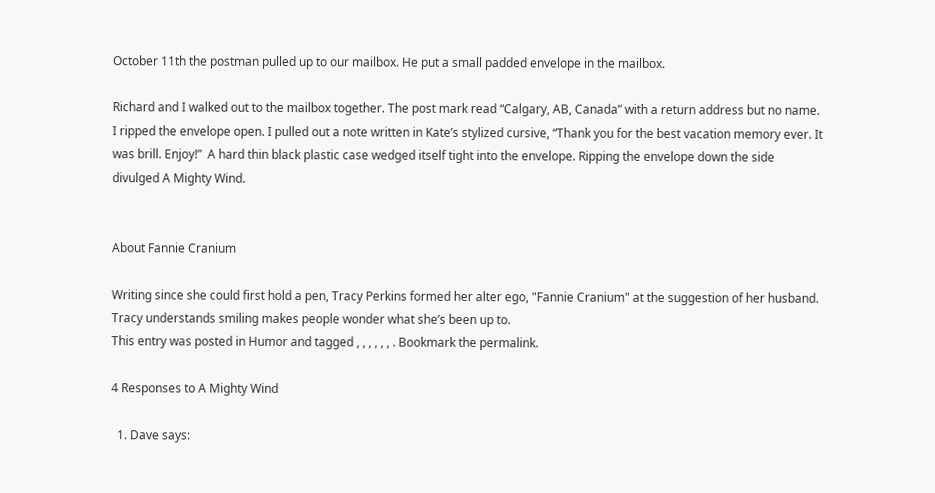October 11th the postman pulled up to our mailbox. He put a small padded envelope in the mailbox.

Richard and I walked out to the mailbox together. The post mark read “Calgary, AB, Canada” with a return address but no name. I ripped the envelope open. I pulled out a note written in Kate’s stylized cursive, “Thank you for the best vacation memory ever. It was brill. Enjoy!”  A hard thin black plastic case wedged itself tight into the envelope. Ripping the envelope down the side divulged A Mighty Wind.


About Fannie Cranium

Writing since she could first hold a pen, Tracy Perkins formed her alter ego, "Fannie Cranium" at the suggestion of her husband. Tracy understands smiling makes people wonder what she’s been up to.
This entry was posted in Humor and tagged , , , , , , . Bookmark the permalink.

4 Responses to A Mighty Wind

  1. Dave says: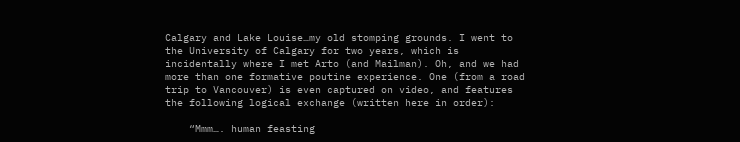Calgary and Lake Louise…my old stomping grounds. I went to the University of Calgary for two years, which is incidentally where I met Arto (and Mailman). Oh, and we had more than one formative poutine experience. One (from a road trip to Vancouver) is even captured on video, and features the following logical exchange (written here in order):

    “Mmm…. human feasting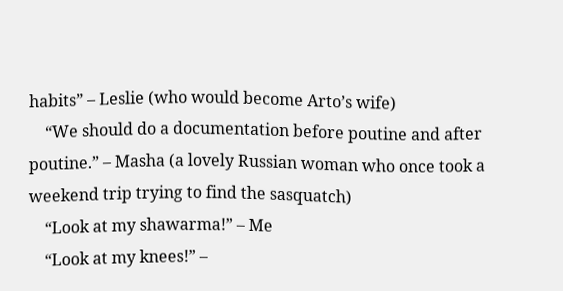habits” – Leslie (who would become Arto’s wife)
    “We should do a documentation before poutine and after poutine.” – Masha (a lovely Russian woman who once took a weekend trip trying to find the sasquatch)
    “Look at my shawarma!” – Me
    “Look at my knees!” –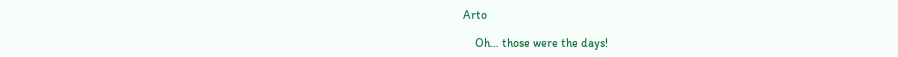Arto

    Oh… those were the days!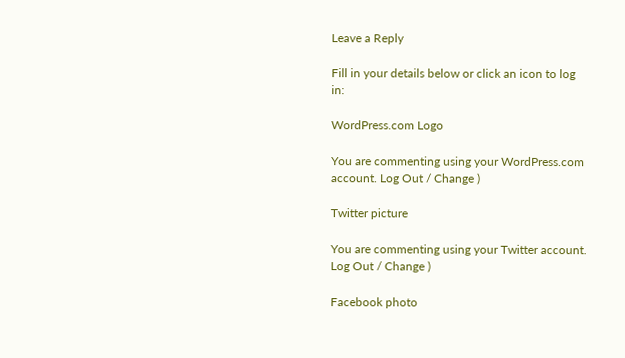Leave a Reply

Fill in your details below or click an icon to log in:

WordPress.com Logo

You are commenting using your WordPress.com account. Log Out / Change )

Twitter picture

You are commenting using your Twitter account. Log Out / Change )

Facebook photo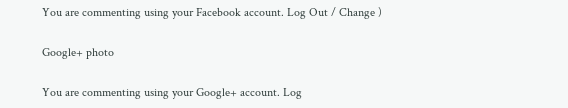You are commenting using your Facebook account. Log Out / Change )

Google+ photo

You are commenting using your Google+ account. Log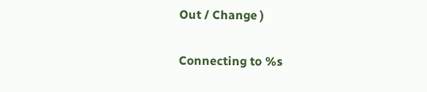Out / Change )

Connecting to %s